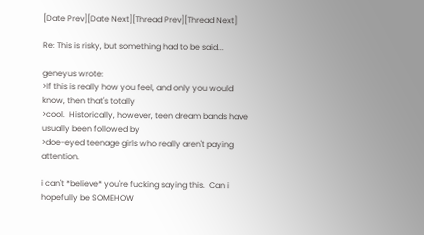[Date Prev][Date Next][Thread Prev][Thread Next]

Re: This is risky, but something had to be said...

geneyus wrote:
>If this is really how you feel, and only you would know, then that's totally
>cool.  Historically, however, teen dream bands have usually been followed by
>doe-eyed teenage girls who really aren't paying attention.

i can't *believe* you're fucking saying this.  Can i hopefully be SOMEHOW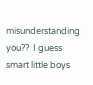misunderstanding you??  I guess smart little boys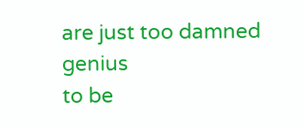are just too damned genius
to be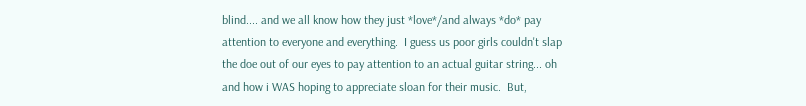blind.... and we all know how they just *love*/and always *do* pay
attention to everyone and everything.  I guess us poor girls couldn't slap
the doe out of our eyes to pay attention to an actual guitar string... oh
and how i WAS hoping to appreciate sloan for their music.  But,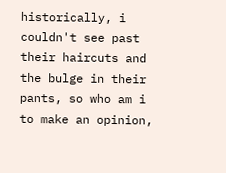historically, i couldn't see past their haircuts and the bulge in their
pants, so who am i to make an opinion,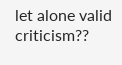let alone valid criticism??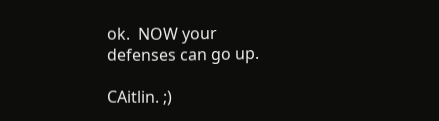ok.  NOW your defenses can go up.

CAitlin. ;)